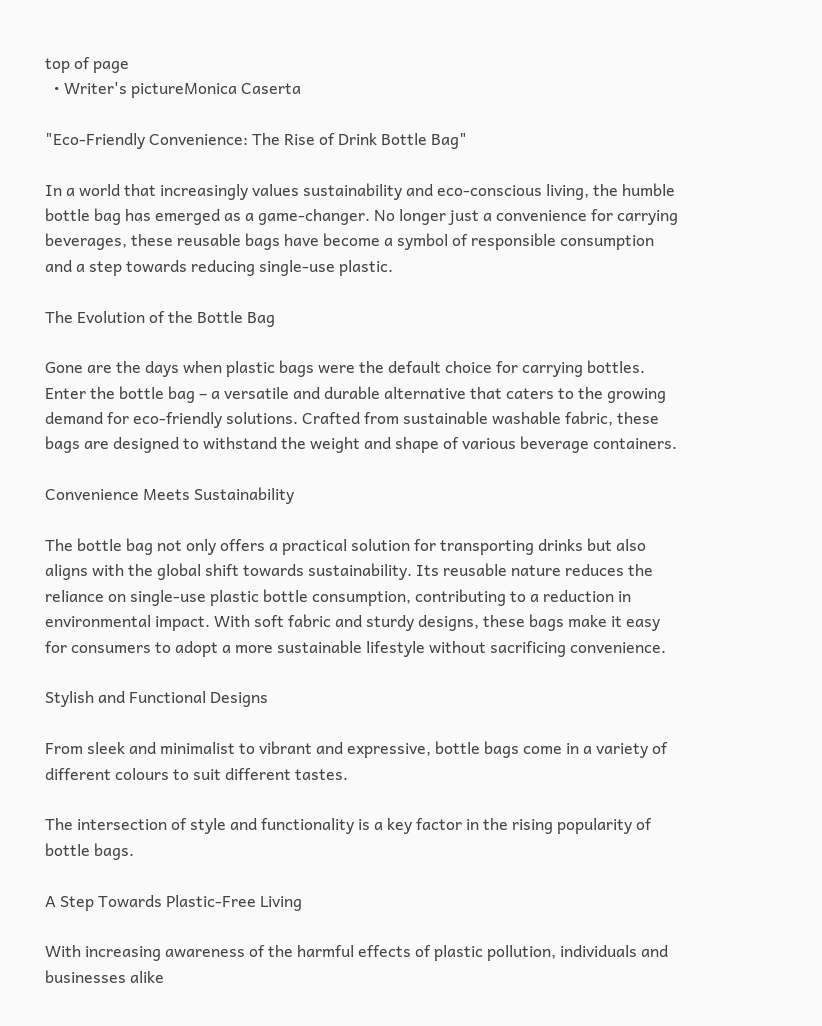top of page
  • Writer's pictureMonica Caserta

"Eco-Friendly Convenience: The Rise of Drink Bottle Bag"

In a world that increasingly values sustainability and eco-conscious living, the humble bottle bag has emerged as a game-changer. No longer just a convenience for carrying beverages, these reusable bags have become a symbol of responsible consumption and a step towards reducing single-use plastic.

The Evolution of the Bottle Bag

Gone are the days when plastic bags were the default choice for carrying bottles. Enter the bottle bag – a versatile and durable alternative that caters to the growing demand for eco-friendly solutions. Crafted from sustainable washable fabric, these bags are designed to withstand the weight and shape of various beverage containers.

Convenience Meets Sustainability

The bottle bag not only offers a practical solution for transporting drinks but also aligns with the global shift towards sustainability. Its reusable nature reduces the reliance on single-use plastic bottle consumption, contributing to a reduction in environmental impact. With soft fabric and sturdy designs, these bags make it easy for consumers to adopt a more sustainable lifestyle without sacrificing convenience.

Stylish and Functional Designs

From sleek and minimalist to vibrant and expressive, bottle bags come in a variety of different colours to suit different tastes.

The intersection of style and functionality is a key factor in the rising popularity of bottle bags.

A Step Towards Plastic-Free Living

With increasing awareness of the harmful effects of plastic pollution, individuals and businesses alike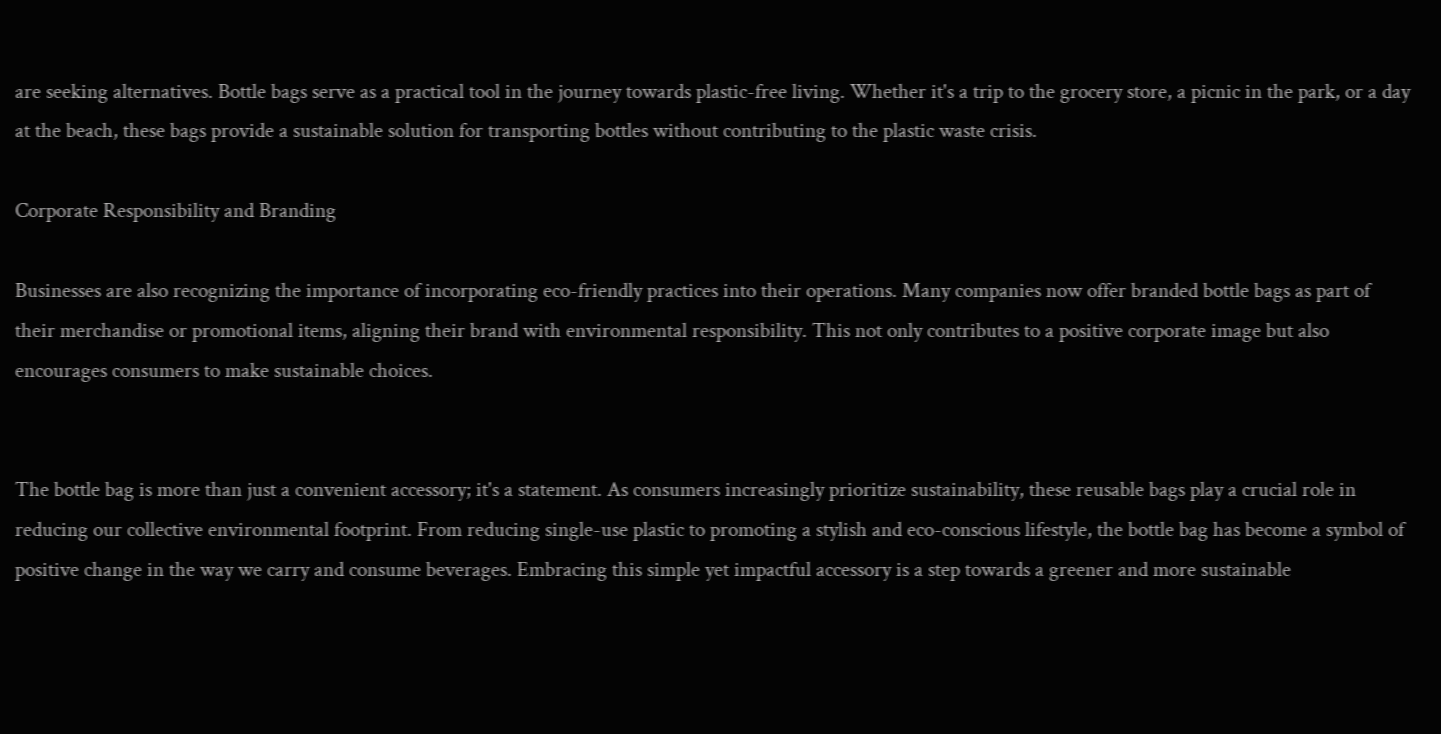are seeking alternatives. Bottle bags serve as a practical tool in the journey towards plastic-free living. Whether it's a trip to the grocery store, a picnic in the park, or a day at the beach, these bags provide a sustainable solution for transporting bottles without contributing to the plastic waste crisis.

Corporate Responsibility and Branding

Businesses are also recognizing the importance of incorporating eco-friendly practices into their operations. Many companies now offer branded bottle bags as part of their merchandise or promotional items, aligning their brand with environmental responsibility. This not only contributes to a positive corporate image but also encourages consumers to make sustainable choices.


The bottle bag is more than just a convenient accessory; it's a statement. As consumers increasingly prioritize sustainability, these reusable bags play a crucial role in reducing our collective environmental footprint. From reducing single-use plastic to promoting a stylish and eco-conscious lifestyle, the bottle bag has become a symbol of positive change in the way we carry and consume beverages. Embracing this simple yet impactful accessory is a step towards a greener and more sustainable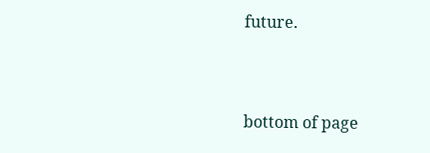future.


bottom of page